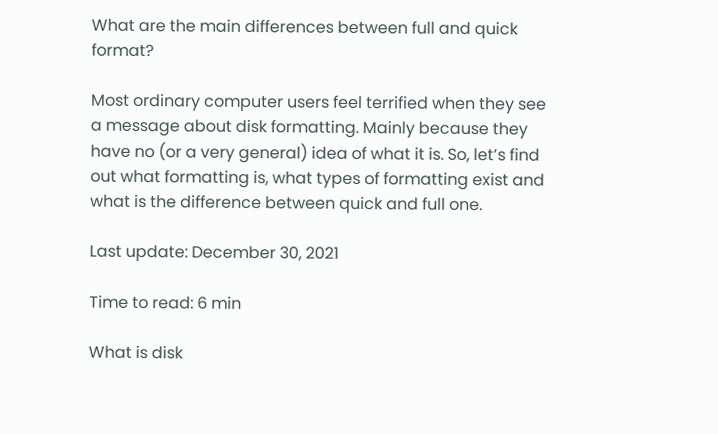What are the main differences between full and quick format?

Most ordinary computer users feel terrified when they see a message about disk formatting. Mainly because they have no (or a very general) idea of what it is. So, let’s find out what formatting is, what types of formatting exist and what is the difference between quick and full one.

Last update: December 30, 2021

Time to read: 6 min

What is disk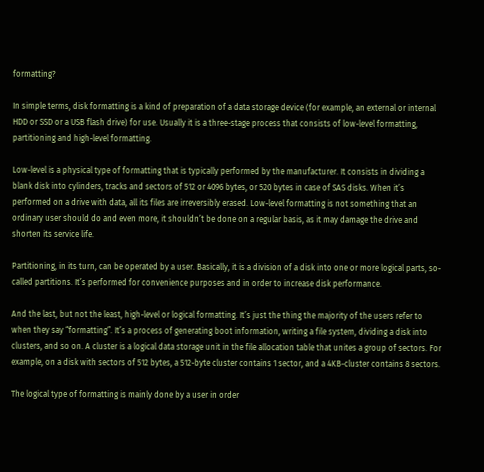formatting?

In simple terms, disk formatting is a kind of preparation of a data storage device (for example, an external or internal HDD or SSD or a USB flash drive) for use. Usually it is a three-stage process that consists of low-level formatting, partitioning and high-level formatting.

Low-level is a physical type of formatting that is typically performed by the manufacturer. It consists in dividing a blank disk into cylinders, tracks and sectors of 512 or 4096 bytes, or 520 bytes in case of SAS disks. When it’s performed on a drive with data, all its files are irreversibly erased. Low-level formatting is not something that an ordinary user should do and even more, it shouldn’t be done on a regular basis, as it may damage the drive and shorten its service life.

Partitioning, in its turn, can be operated by a user. Basically, it is a division of a disk into one or more logical parts, so-called partitions. It’s performed for convenience purposes and in order to increase disk performance.

And the last, but not the least, high-level or logical formatting. It’s just the thing the majority of the users refer to when they say “formatting”. It’s a process of generating boot information, writing a file system, dividing a disk into clusters, and so on. A cluster is a logical data storage unit in the file allocation table that unites a group of sectors. For example, on a disk with sectors of 512 bytes, a 512-byte cluster contains 1 sector, and a 4KB-cluster contains 8 sectors.

The logical type of formatting is mainly done by a user in order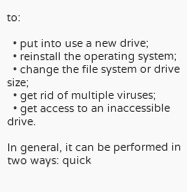to:

  • put into use a new drive;
  • reinstall the operating system;
  • change the file system or drive size;
  • get rid of multiple viruses;
  • get access to an inaccessible drive.

In general, it can be performed in two ways: quick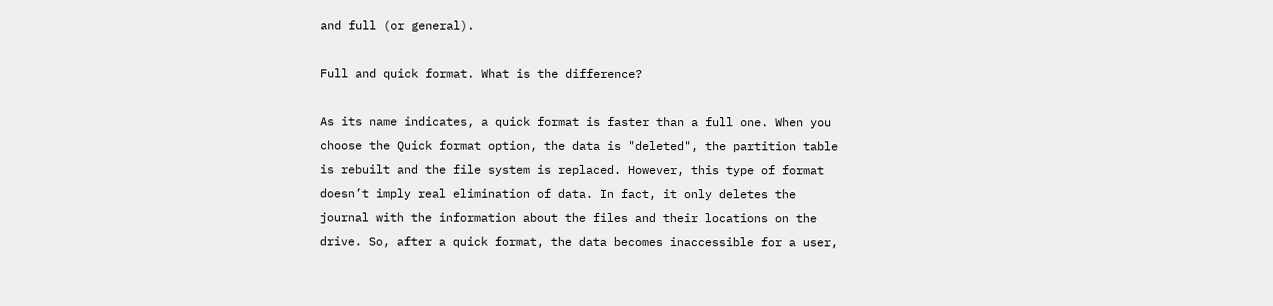and full (or general).

Full and quick format. What is the difference?

As its name indicates, a quick format is faster than a full one. When you choose the Quick format option, the data is "deleted", the partition table is rebuilt and the file system is replaced. However, this type of format doesn’t imply real elimination of data. In fact, it only deletes the journal with the information about the files and their locations on the drive. So, after a quick format, the data becomes inaccessible for a user,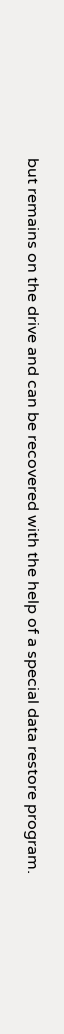but remains on the drive and can be recovered with the help of a special data restore program.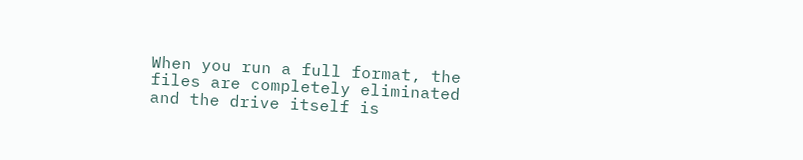When you run a full format, the files are completely eliminated and the drive itself is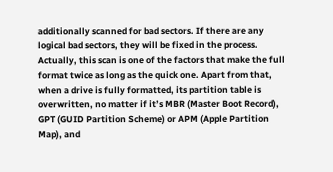additionally scanned for bad sectors. If there are any logical bad sectors, they will be fixed in the process. Actually, this scan is one of the factors that make the full format twice as long as the quick one. Apart from that, when a drive is fully formatted, its partition table is overwritten, no matter if it’s MBR (Master Boot Record), GPT (GUID Partition Scheme) or APM (Apple Partition Map), and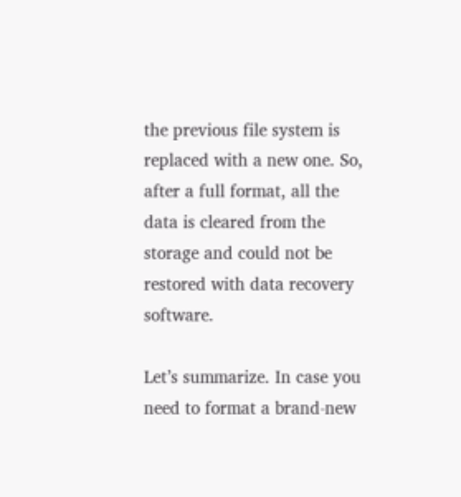the previous file system is replaced with a new one. So, after a full format, all the data is cleared from the storage and could not be restored with data recovery software.

Let’s summarize. In case you need to format a brand-new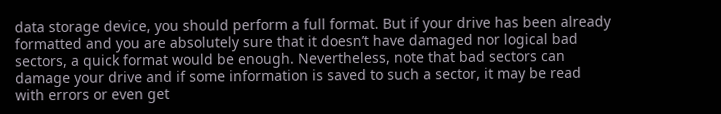data storage device, you should perform a full format. But if your drive has been already formatted and you are absolutely sure that it doesn’t have damaged nor logical bad sectors, a quick format would be enough. Nevertheless, note that bad sectors can damage your drive and if some information is saved to such a sector, it may be read with errors or even get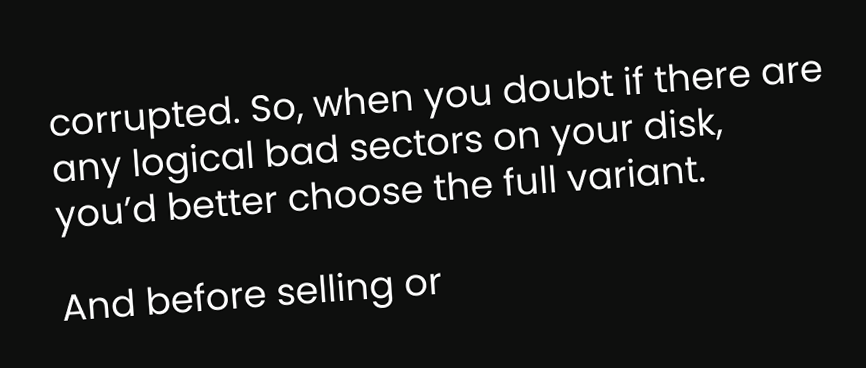corrupted. So, when you doubt if there are any logical bad sectors on your disk, you’d better choose the full variant.

And before selling or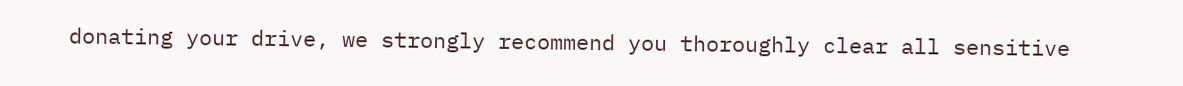donating your drive, we strongly recommend you thoroughly clear all sensitive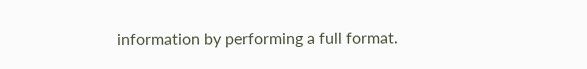information by performing a full format.